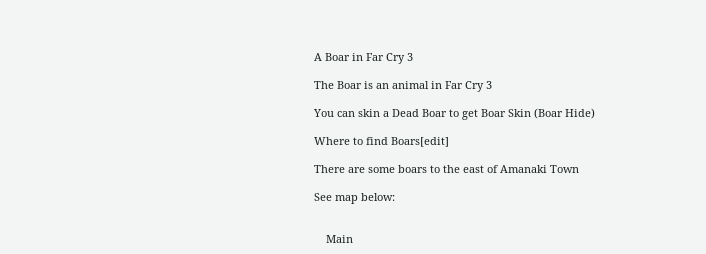A Boar in Far Cry 3

The Boar is an animal in Far Cry 3

You can skin a Dead Boar to get Boar Skin (Boar Hide)

Where to find Boars[edit]

There are some boars to the east of Amanaki Town

See map below:


    Main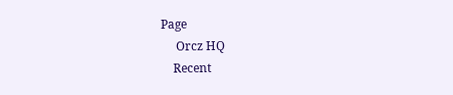Page
     Orcz HQ
    Recent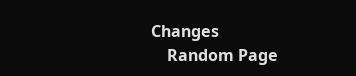Changes
    Random Page